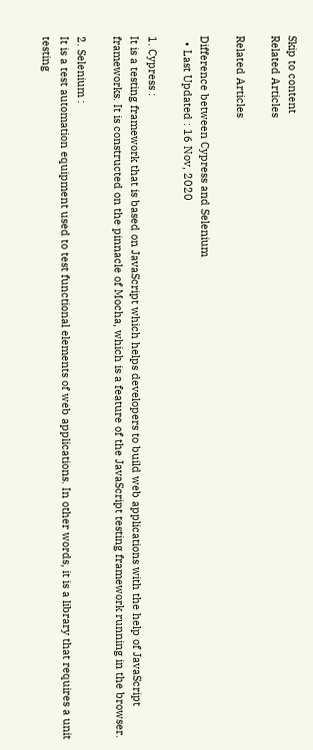Skip to content
Related Articles

Related Articles

Difference between Cypress and Selenium
  • Last Updated : 16 Nov, 2020

1. Cypress :
It is a testing framework that is based on JavaScript which helps developers to build web applications with the help of JavaScript frameworks. It is constructed on the pinnacle of Mocha, which is a feature of the JavaScript testing framework running in the browser.

2. Selenium :
It is a test automation equipment used to test functional elements of web applications. In other words, it is a library that requires a unit testing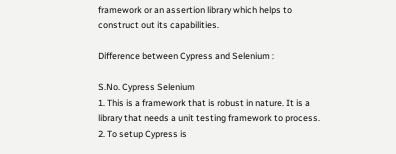framework or an assertion library which helps to construct out its capabilities.

Difference between Cypress and Selenium :

S.No. Cypress Selenium
1. This is a framework that is robust in nature. It is a library that needs a unit testing framework to process.
2. To setup Cypress is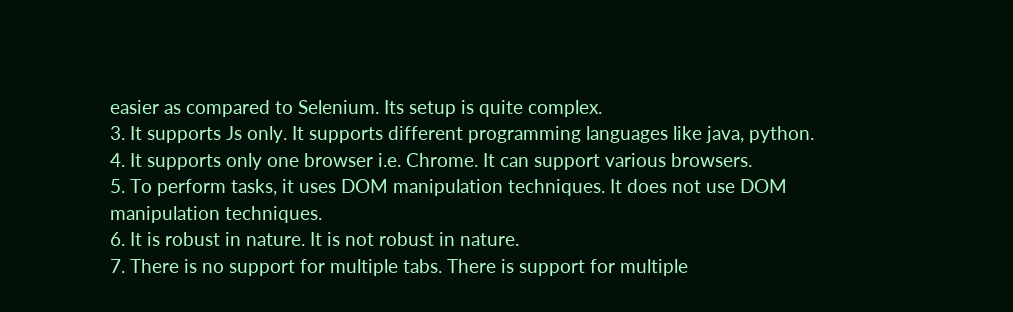easier as compared to Selenium. Its setup is quite complex.
3. It supports Js only. It supports different programming languages like java, python.
4. It supports only one browser i.e. Chrome. It can support various browsers.
5. To perform tasks, it uses DOM manipulation techniques. It does not use DOM manipulation techniques.
6. It is robust in nature. It is not robust in nature.
7. There is no support for multiple tabs. There is support for multiple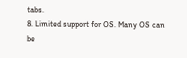tabs.
8. Limited support for OS. Many OS can be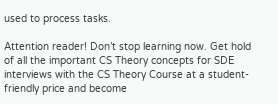used to process tasks.

Attention reader! Don’t stop learning now. Get hold of all the important CS Theory concepts for SDE interviews with the CS Theory Course at a student-friendly price and become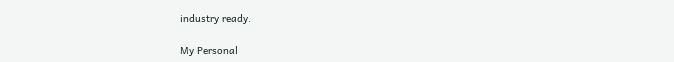industry ready.

My Personal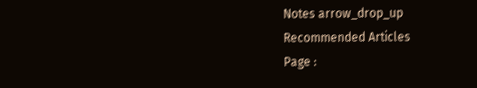Notes arrow_drop_up
Recommended Articles
Page :